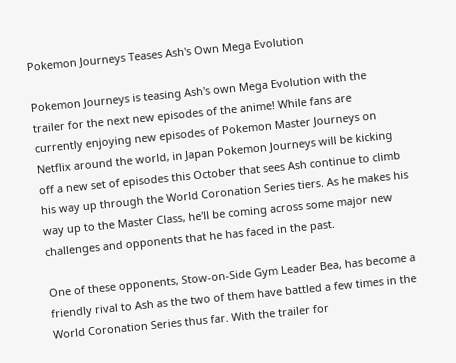Pokemon Journeys Teases Ash's Own Mega Evolution

Pokemon Journeys is teasing Ash's own Mega Evolution with the trailer for the next new episodes of the anime! While fans are currently enjoying new episodes of Pokemon Master Journeys on Netflix around the world, in Japan Pokemon Journeys will be kicking off a new set of episodes this October that sees Ash continue to climb his way up through the World Coronation Series tiers. As he makes his way up to the Master Class, he'll be coming across some major new challenges and opponents that he has faced in the past.

One of these opponents, Stow-on-Side Gym Leader Bea, has become a friendly rival to Ash as the two of them have battled a few times in the World Coronation Series thus far. With the trailer for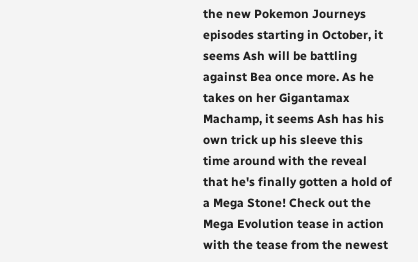the new Pokemon Journeys episodes starting in October, it seems Ash will be battling against Bea once more. As he takes on her Gigantamax Machamp, it seems Ash has his own trick up his sleeve this time around with the reveal that he's finally gotten a hold of a Mega Stone! Check out the Mega Evolution tease in action with the tease from the newest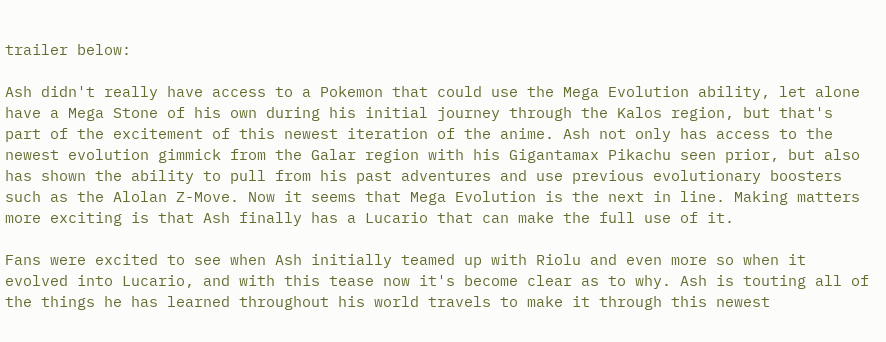trailer below:

Ash didn't really have access to a Pokemon that could use the Mega Evolution ability, let alone have a Mega Stone of his own during his initial journey through the Kalos region, but that's part of the excitement of this newest iteration of the anime. Ash not only has access to the newest evolution gimmick from the Galar region with his Gigantamax Pikachu seen prior, but also has shown the ability to pull from his past adventures and use previous evolutionary boosters such as the Alolan Z-Move. Now it seems that Mega Evolution is the next in line. Making matters more exciting is that Ash finally has a Lucario that can make the full use of it.

Fans were excited to see when Ash initially teamed up with Riolu and even more so when it evolved into Lucario, and with this tease now it's become clear as to why. Ash is touting all of the things he has learned throughout his world travels to make it through this newest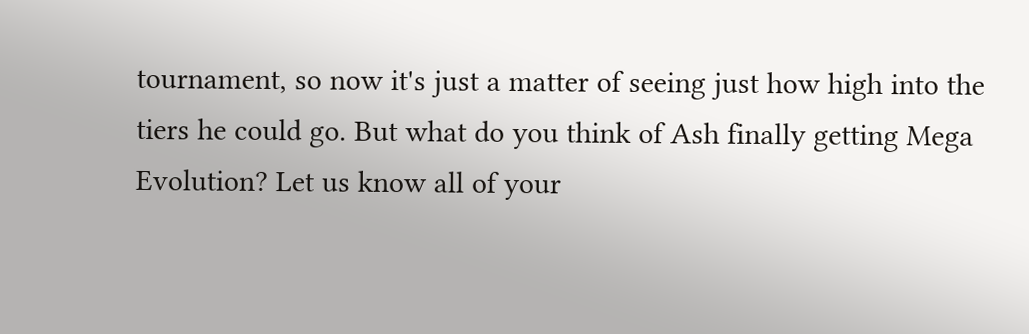tournament, so now it's just a matter of seeing just how high into the tiers he could go. But what do you think of Ash finally getting Mega Evolution? Let us know all of your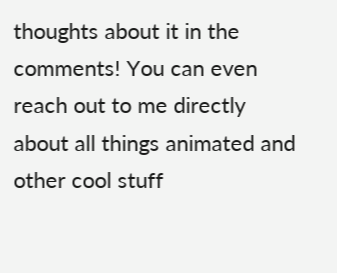thoughts about it in the comments! You can even reach out to me directly about all things animated and other cool stuff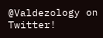@Valdezology on Twitter!